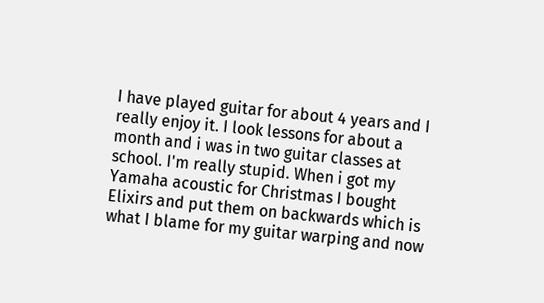I have played guitar for about 4 years and I really enjoy it. I look lessons for about a month and i was in two guitar classes at school. I'm really stupid. When i got my Yamaha acoustic for Christmas I bought Elixirs and put them on backwards which is what I blame for my guitar warping and now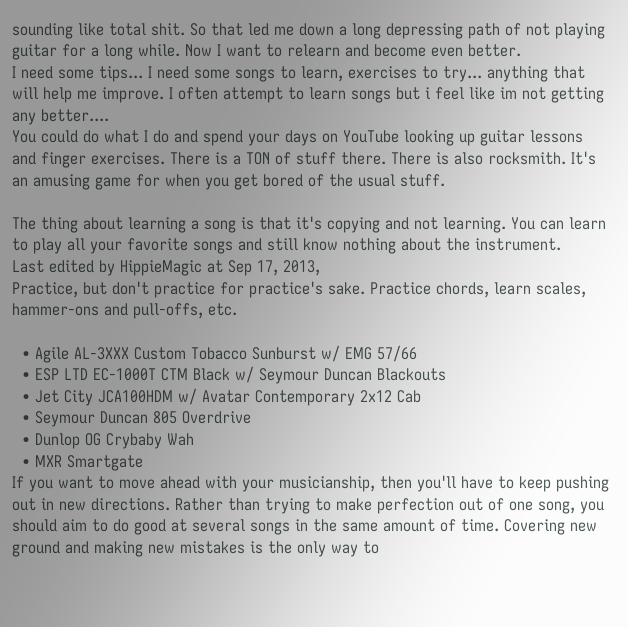sounding like total shit. So that led me down a long depressing path of not playing guitar for a long while. Now I want to relearn and become even better.
I need some tips... I need some songs to learn, exercises to try... anything that will help me improve. I often attempt to learn songs but i feel like im not getting any better....
You could do what I do and spend your days on YouTube looking up guitar lessons and finger exercises. There is a TON of stuff there. There is also rocksmith. It's an amusing game for when you get bored of the usual stuff.

The thing about learning a song is that it's copying and not learning. You can learn to play all your favorite songs and still know nothing about the instrument.
Last edited by HippieMagic at Sep 17, 2013,
Practice, but don't practice for practice's sake. Practice chords, learn scales, hammer-ons and pull-offs, etc.

  • Agile AL-3XXX Custom Tobacco Sunburst w/ EMG 57/66
  • ESP LTD EC-1000T CTM Black w/ Seymour Duncan Blackouts
  • Jet City JCA100HDM w/ Avatar Contemporary 2x12 Cab
  • Seymour Duncan 805 Overdrive
  • Dunlop OG Crybaby Wah
  • MXR Smartgate
If you want to move ahead with your musicianship, then you'll have to keep pushing out in new directions. Rather than trying to make perfection out of one song, you should aim to do good at several songs in the same amount of time. Covering new ground and making new mistakes is the only way to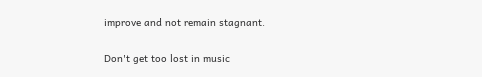improve and not remain stagnant.

Don't get too lost in music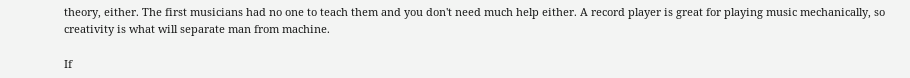theory, either. The first musicians had no one to teach them and you don't need much help either. A record player is great for playing music mechanically, so creativity is what will separate man from machine.

If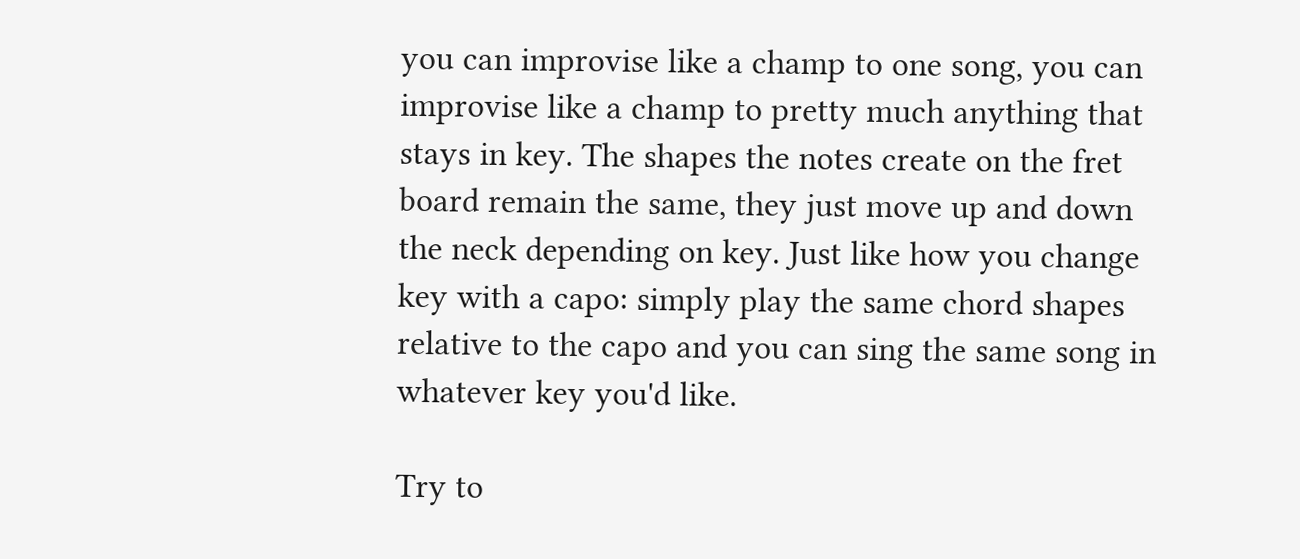you can improvise like a champ to one song, you can improvise like a champ to pretty much anything that stays in key. The shapes the notes create on the fret board remain the same, they just move up and down the neck depending on key. Just like how you change key with a capo: simply play the same chord shapes relative to the capo and you can sing the same song in whatever key you'd like.

Try to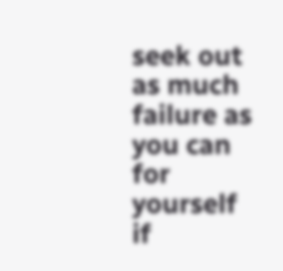seek out as much failure as you can for yourself if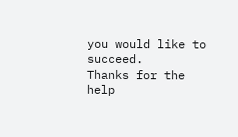you would like to succeed.
Thanks for the help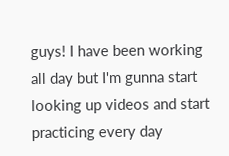guys! I have been working all day but I'm gunna start looking up videos and start practicing every day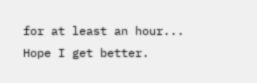for at least an hour... Hope I get better.